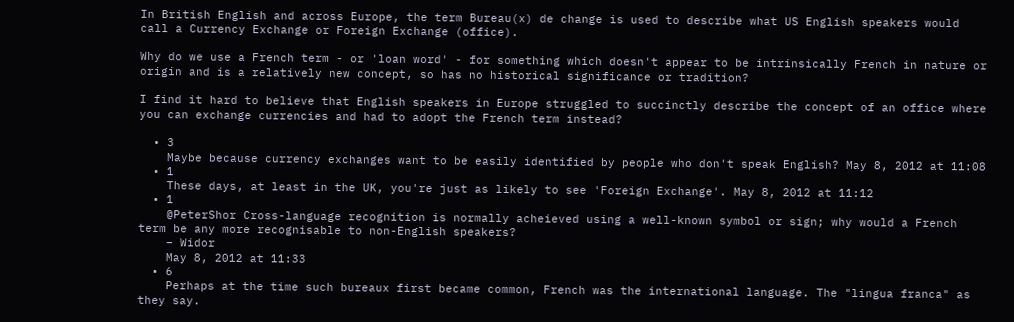In British English and across Europe, the term Bureau(x) de change is used to describe what US English speakers would call a Currency Exchange or Foreign Exchange (office).

Why do we use a French term - or 'loan word' - for something which doesn't appear to be intrinsically French in nature or origin and is a relatively new concept, so has no historical significance or tradition?

I find it hard to believe that English speakers in Europe struggled to succinctly describe the concept of an office where you can exchange currencies and had to adopt the French term instead?

  • 3
    Maybe because currency exchanges want to be easily identified by people who don't speak English? May 8, 2012 at 11:08
  • 1
    These days, at least in the UK, you're just as likely to see 'Foreign Exchange'. May 8, 2012 at 11:12
  • 1
    @PeterShor Cross-language recognition is normally acheieved using a well-known symbol or sign; why would a French term be any more recognisable to non-English speakers?
    – Widor
    May 8, 2012 at 11:33
  • 6
    Perhaps at the time such bureaux first became common, French was the international language. The "lingua franca" as they say.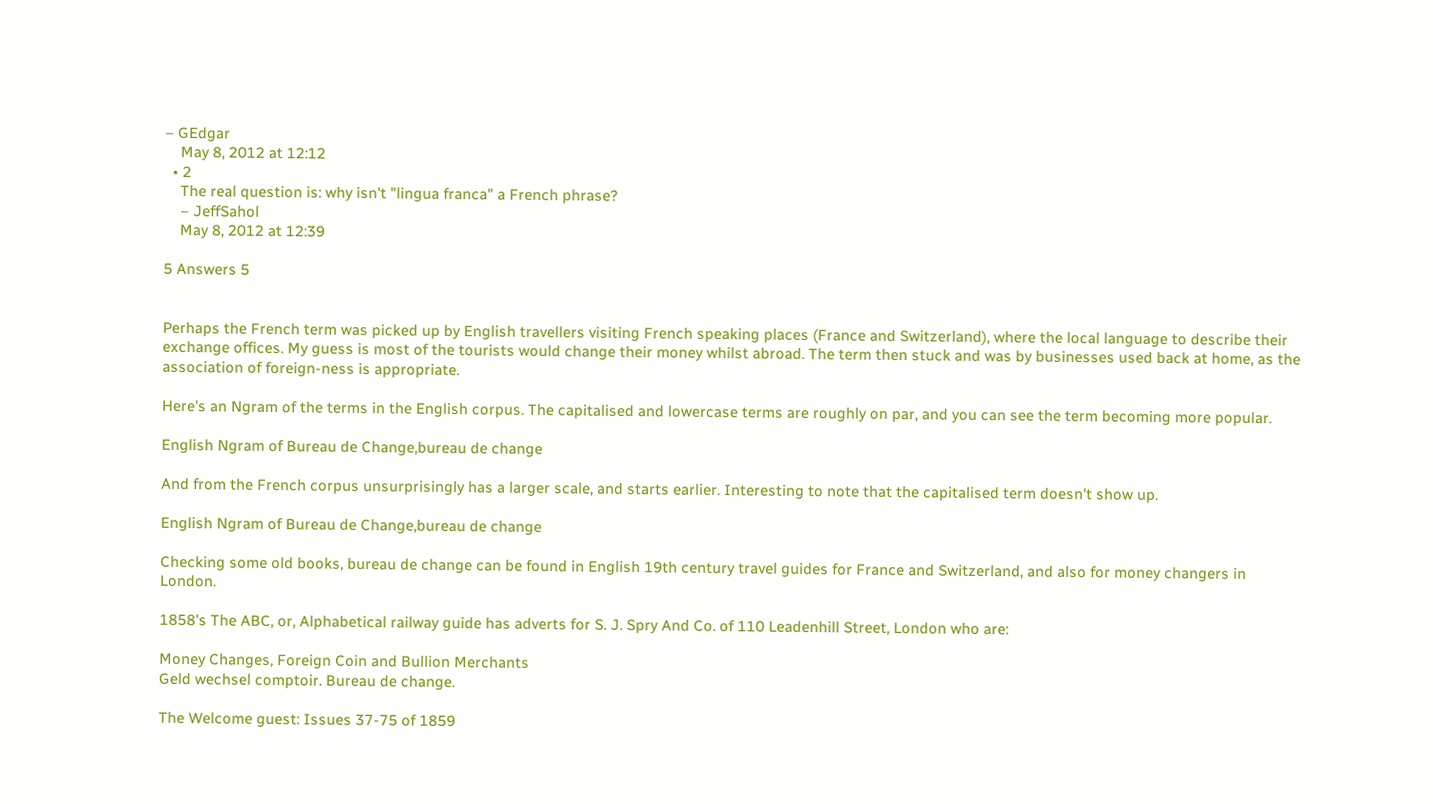– GEdgar
    May 8, 2012 at 12:12
  • 2
    The real question is: why isn't "lingua franca" a French phrase?
    – JeffSahol
    May 8, 2012 at 12:39

5 Answers 5


Perhaps the French term was picked up by English travellers visiting French speaking places (France and Switzerland), where the local language to describe their exchange offices. My guess is most of the tourists would change their money whilst abroad. The term then stuck and was by businesses used back at home, as the association of foreign-ness is appropriate.

Here's an Ngram of the terms in the English corpus. The capitalised and lowercase terms are roughly on par, and you can see the term becoming more popular.

English Ngram of Bureau de Change,bureau de change

And from the French corpus unsurprisingly has a larger scale, and starts earlier. Interesting to note that the capitalised term doesn't show up.

English Ngram of Bureau de Change,bureau de change

Checking some old books, bureau de change can be found in English 19th century travel guides for France and Switzerland, and also for money changers in London.

1858's The ABC, or, Alphabetical railway guide has adverts for S. J. Spry And Co. of 110 Leadenhill Street, London who are:

Money Changes, Foreign Coin and Bullion Merchants
Geld wechsel comptoir. Bureau de change.

The Welcome guest: Issues 37-75 of 1859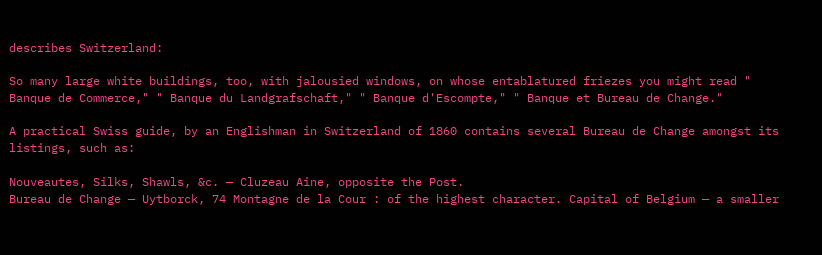describes Switzerland:

So many large white buildings, too, with jalousied windows, on whose entablatured friezes you might read " Banque de Commerce," " Banque du Landgrafschaft," " Banque d'Escompte," " Banque et Bureau de Change."

A practical Swiss guide, by an Englishman in Switzerland of 1860 contains several Bureau de Change amongst its listings, such as:

Nouveautes, Silks, Shawls, &c. — Cluzeau Aine, opposite the Post.
Bureau de Change — Uytborck, 74 Montagne de la Cour : of the highest character. Capital of Belgium — a smaller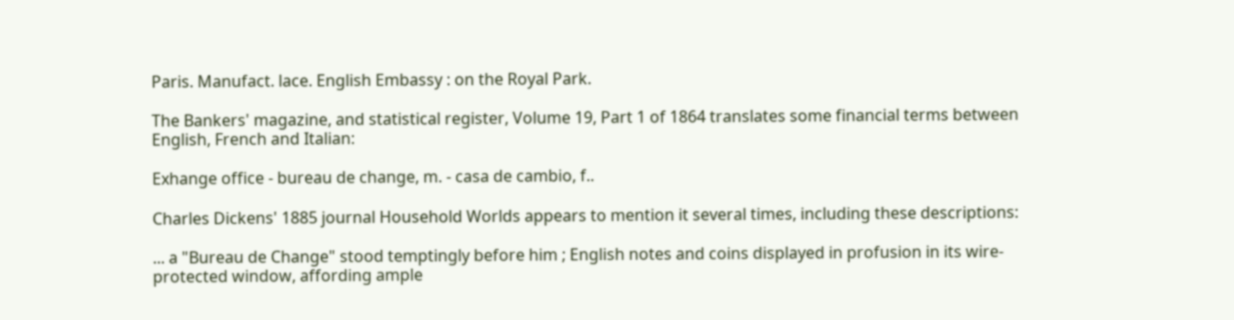Paris. Manufact. lace. English Embassy : on the Royal Park.

The Bankers' magazine, and statistical register, Volume 19, Part 1 of 1864 translates some financial terms between English, French and Italian:

Exhange office - bureau de change, m. - casa de cambio, f..

Charles Dickens' 1885 journal Household Worlds appears to mention it several times, including these descriptions:

... a "Bureau de Change" stood temptingly before him ; English notes and coins displayed in profusion in its wire-protected window, affording ample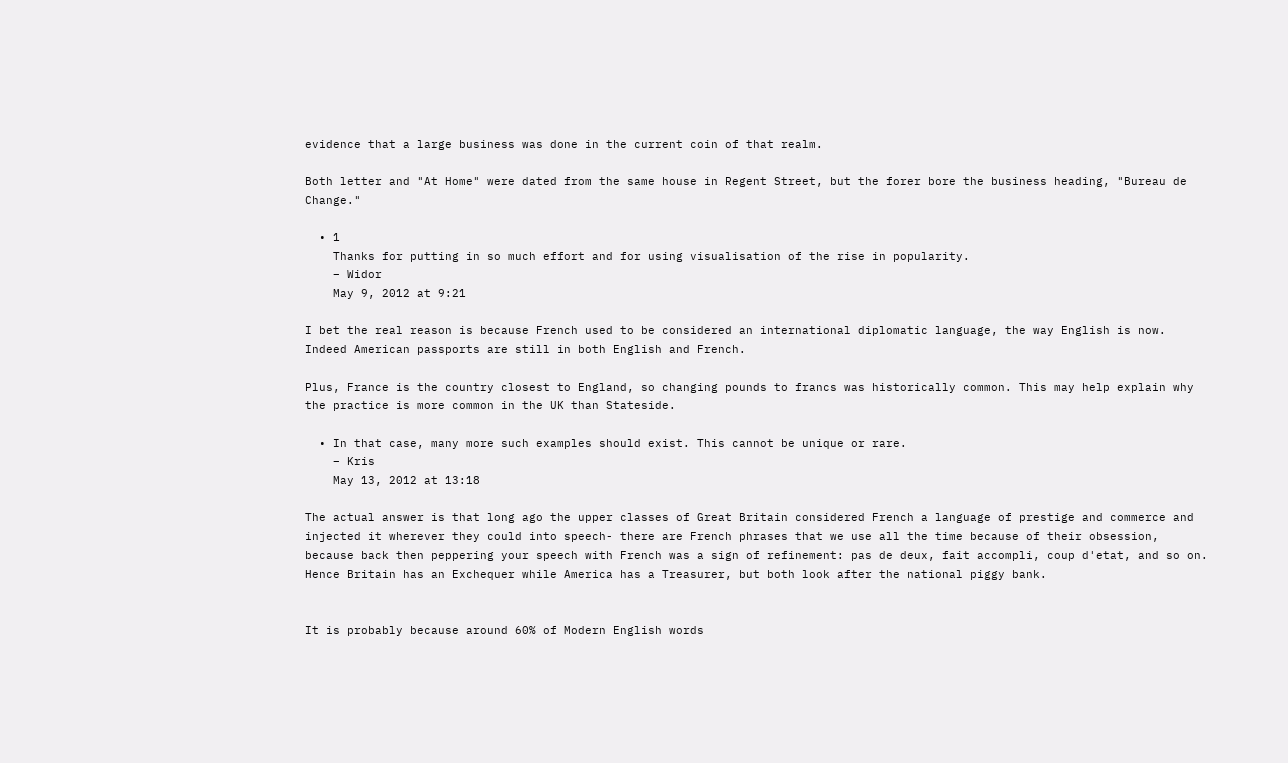evidence that a large business was done in the current coin of that realm.

Both letter and "At Home" were dated from the same house in Regent Street, but the forer bore the business heading, "Bureau de Change."

  • 1
    Thanks for putting in so much effort and for using visualisation of the rise in popularity.
    – Widor
    May 9, 2012 at 9:21

I bet the real reason is because French used to be considered an international diplomatic language, the way English is now. Indeed American passports are still in both English and French.

Plus, France is the country closest to England, so changing pounds to francs was historically common. This may help explain why the practice is more common in the UK than Stateside.

  • In that case, many more such examples should exist. This cannot be unique or rare.
    – Kris
    May 13, 2012 at 13:18

The actual answer is that long ago the upper classes of Great Britain considered French a language of prestige and commerce and injected it wherever they could into speech- there are French phrases that we use all the time because of their obsession, because back then peppering your speech with French was a sign of refinement: pas de deux, fait accompli, coup d'etat, and so on. Hence Britain has an Exchequer while America has a Treasurer, but both look after the national piggy bank.


It is probably because around 60% of Modern English words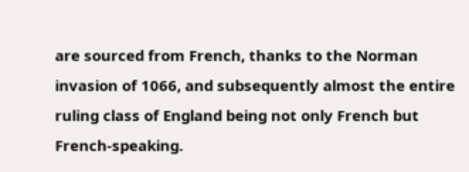are sourced from French, thanks to the Norman invasion of 1066, and subsequently almost the entire ruling class of England being not only French but French-speaking.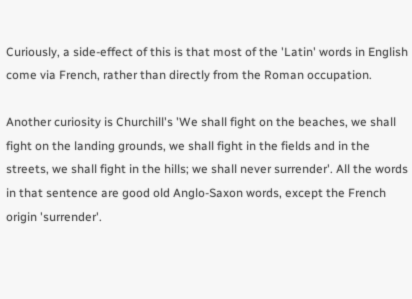Curiously, a side-effect of this is that most of the 'Latin' words in English come via French, rather than directly from the Roman occupation.

Another curiosity is Churchill's 'We shall fight on the beaches, we shall fight on the landing grounds, we shall fight in the fields and in the streets, we shall fight in the hills; we shall never surrender'. All the words in that sentence are good old Anglo-Saxon words, except the French origin 'surrender'.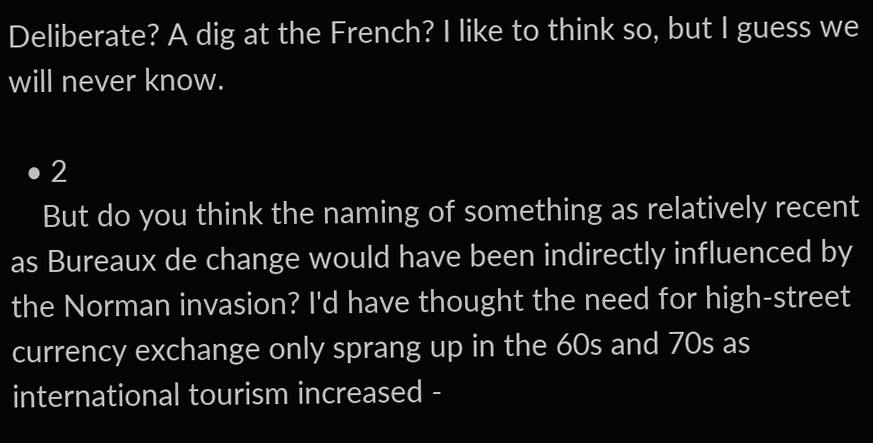Deliberate? A dig at the French? I like to think so, but I guess we will never know.

  • 2
    But do you think the naming of something as relatively recent as Bureaux de change would have been indirectly influenced by the Norman invasion? I'd have thought the need for high-street currency exchange only sprang up in the 60s and 70s as international tourism increased -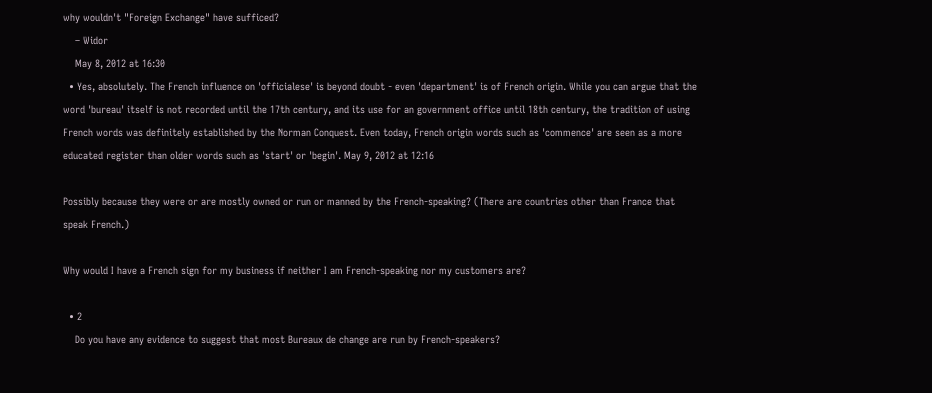why wouldn't "Foreign Exchange" have sufficed?
    – Widor
    May 8, 2012 at 16:30
  • Yes, absolutely. The French influence on 'officialese' is beyond doubt - even 'department' is of French origin. While you can argue that the word 'bureau' itself is not recorded until the 17th century, and its use for an government office until 18th century, the tradition of using French words was definitely established by the Norman Conquest. Even today, French origin words such as 'commence' are seen as a more educated register than older words such as 'start' or 'begin'. May 9, 2012 at 12:16

Possibly because they were or are mostly owned or run or manned by the French-speaking? (There are countries other than France that speak French.)

Why would I have a French sign for my business if neither I am French-speaking nor my customers are?

  • 2
    Do you have any evidence to suggest that most Bureaux de change are run by French-speakers?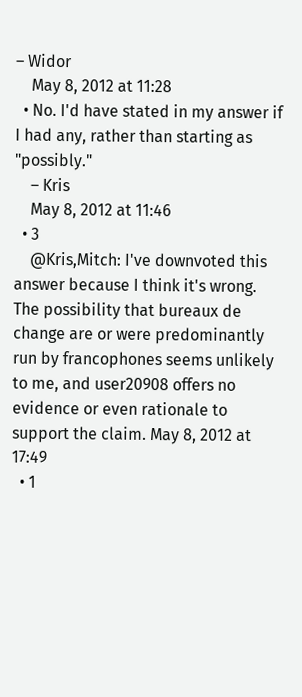– Widor
    May 8, 2012 at 11:28
  • No. I'd have stated in my answer if I had any, rather than starting as "possibly."
    – Kris
    May 8, 2012 at 11:46
  • 3
    @Kris,Mitch: I've downvoted this answer because I think it's wrong. The possibility that bureaux de change are or were predominantly run by francophones seems unlikely to me, and user20908 offers no evidence or even rationale to support the claim. May 8, 2012 at 17:49
  • 1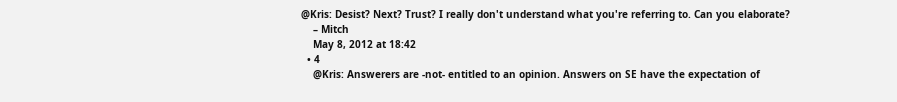@Kris: Desist? Next? Trust? I really don't understand what you're referring to. Can you elaborate?
    – Mitch
    May 8, 2012 at 18:42
  • 4
    @Kris: Answerers are -not- entitled to an opinion. Answers on SE have the expectation of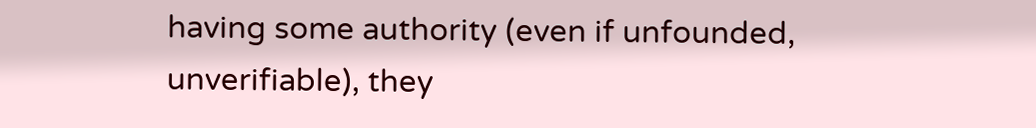having some authority (even if unfounded, unverifiable), they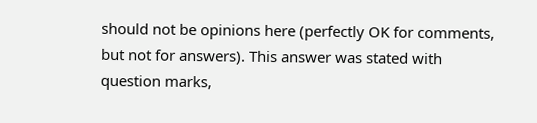should not be opinions here (perfectly OK for comments, but not for answers). This answer was stated with question marks,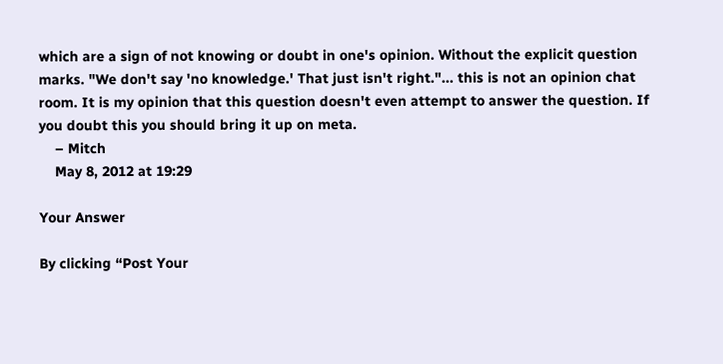which are a sign of not knowing or doubt in one's opinion. Without the explicit question marks. "We don't say 'no knowledge.' That just isn't right."... this is not an opinion chat room. It is my opinion that this question doesn't even attempt to answer the question. If you doubt this you should bring it up on meta.
    – Mitch
    May 8, 2012 at 19:29

Your Answer

By clicking “Post Your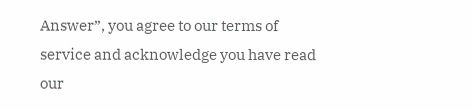Answer”, you agree to our terms of service and acknowledge you have read our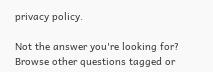privacy policy.

Not the answer you're looking for? Browse other questions tagged or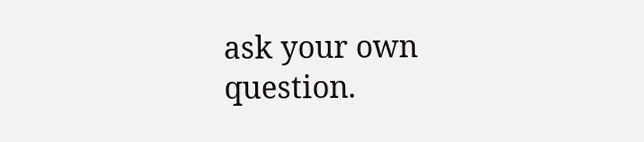ask your own question.